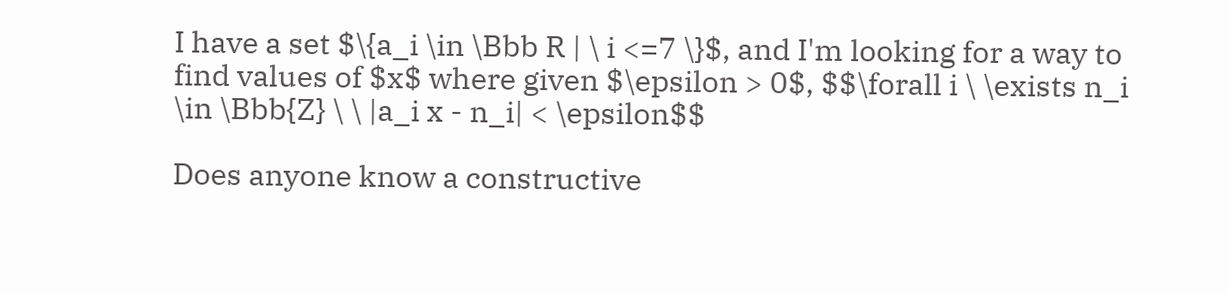I have a set $\{a_i \in \Bbb R | \ i <=7 \}$, and I'm looking for a way to find values of $x$ where given $\epsilon > 0$, $$\forall i \ \exists n_i \in \Bbb{Z} \ \ |a_i x - n_i| < \epsilon$$

Does anyone know a constructive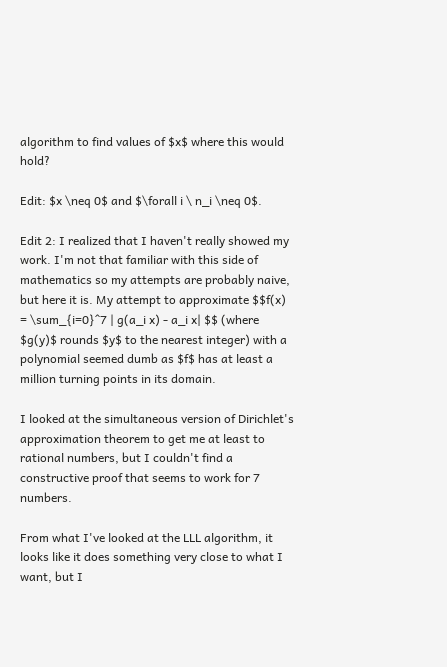algorithm to find values of $x$ where this would hold?

Edit: $x \neq 0$ and $\forall i \ n_i \neq 0$.

Edit 2: I realized that I haven't really showed my work. I'm not that familiar with this side of mathematics so my attempts are probably naive, but here it is. My attempt to approximate $$f(x) = \sum_{i=0}^7 | g(a_i x) - a_i x| $$ (where $g(y)$ rounds $y$ to the nearest integer) with a polynomial seemed dumb as $f$ has at least a million turning points in its domain.

I looked at the simultaneous version of Dirichlet's approximation theorem to get me at least to rational numbers, but I couldn't find a constructive proof that seems to work for 7 numbers.

From what I've looked at the LLL algorithm, it looks like it does something very close to what I want, but I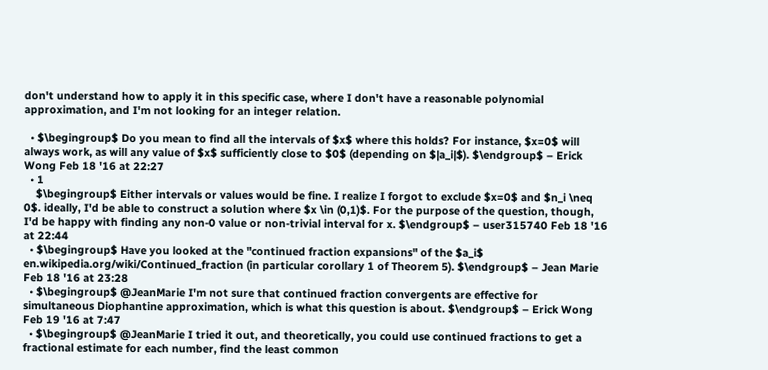don't understand how to apply it in this specific case, where I don't have a reasonable polynomial approximation, and I'm not looking for an integer relation.

  • $\begingroup$ Do you mean to find all the intervals of $x$ where this holds? For instance, $x=0$ will always work, as will any value of $x$ sufficiently close to $0$ (depending on $|a_i|$). $\endgroup$ – Erick Wong Feb 18 '16 at 22:27
  • 1
    $\begingroup$ Either intervals or values would be fine. I realize I forgot to exclude $x=0$ and $n_i \neq 0$. ideally, I'd be able to construct a solution where $x \in (0,1)$. For the purpose of the question, though, I'd be happy with finding any non-0 value or non-trivial interval for x. $\endgroup$ – user315740 Feb 18 '16 at 22:44
  • $\begingroup$ Have you looked at the "continued fraction expansions" of the $a_i$ en.wikipedia.org/wiki/Continued_fraction (in particular corollary 1 of Theorem 5). $\endgroup$ – Jean Marie Feb 18 '16 at 23:28
  • $\begingroup$ @JeanMarie I'm not sure that continued fraction convergents are effective for simultaneous Diophantine approximation, which is what this question is about. $\endgroup$ – Erick Wong Feb 19 '16 at 7:47
  • $\begingroup$ @JeanMarie I tried it out, and theoretically, you could use continued fractions to get a fractional estimate for each number, find the least common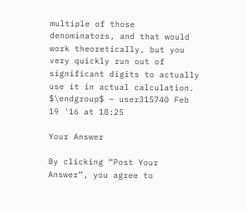multiple of those denominators, and that would work theoretically, but you very quickly run out of significant digits to actually use it in actual calculation. $\endgroup$ – user315740 Feb 19 '16 at 18:25

Your Answer

By clicking “Post Your Answer”, you agree to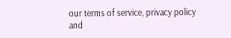our terms of service, privacy policy and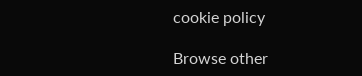cookie policy

Browse other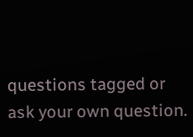questions tagged or ask your own question.